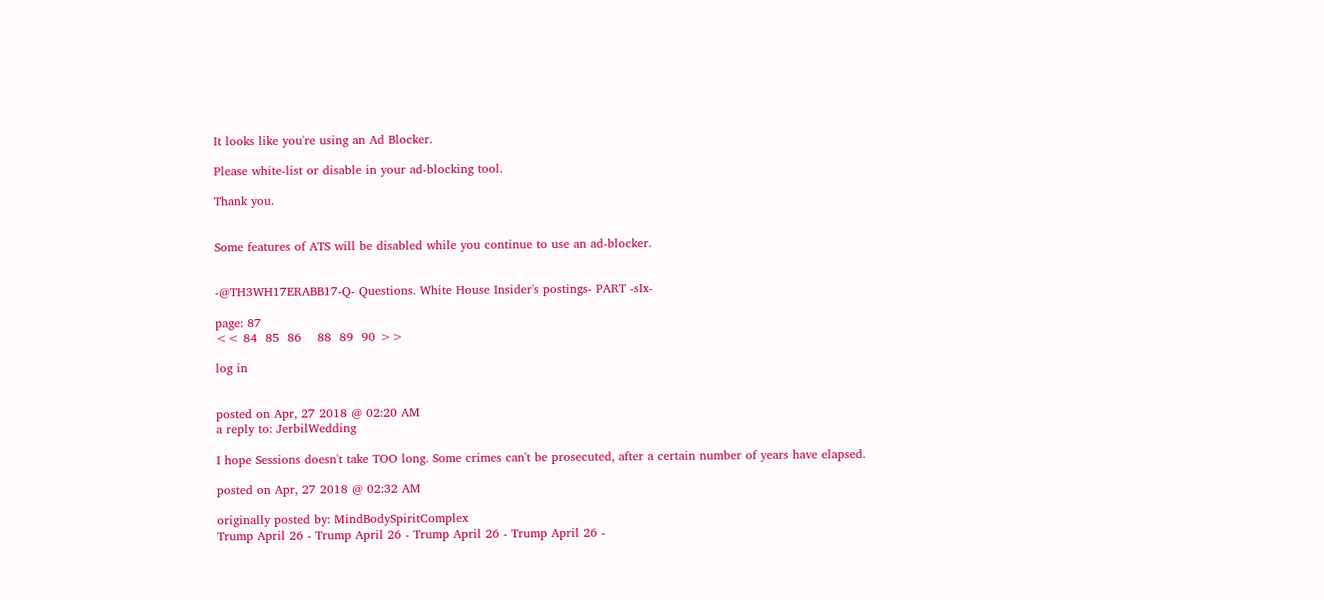It looks like you're using an Ad Blocker.

Please white-list or disable in your ad-blocking tool.

Thank you.


Some features of ATS will be disabled while you continue to use an ad-blocker.


-@TH3WH17ERABB17-Q- Questions. White House Insider's postings- PART -sIx-

page: 87
<< 84  85  86    88  89  90 >>

log in


posted on Apr, 27 2018 @ 02:20 AM
a reply to: JerbilWedding

I hope Sessions doesn't take TOO long. Some crimes can't be prosecuted, after a certain number of years have elapsed.

posted on Apr, 27 2018 @ 02:32 AM

originally posted by: MindBodySpiritComplex
Trump April 26 - Trump April 26 - Trump April 26 - Trump April 26 -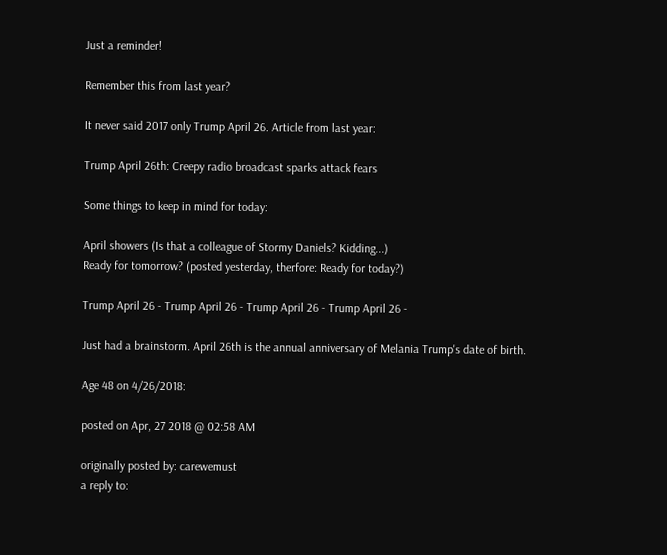Just a reminder!

Remember this from last year?

It never said 2017 only Trump April 26. Article from last year:

Trump April 26th: Creepy radio broadcast sparks attack fears

Some things to keep in mind for today:

April showers (Is that a colleague of Stormy Daniels? Kidding...)
Ready for tomorrow? (posted yesterday, therfore: Ready for today?)

Trump April 26 - Trump April 26 - Trump April 26 - Trump April 26 -

Just had a brainstorm. April 26th is the annual anniversary of Melania Trump's date of birth.

Age 48 on 4/26/2018:

posted on Apr, 27 2018 @ 02:58 AM

originally posted by: carewemust
a reply to: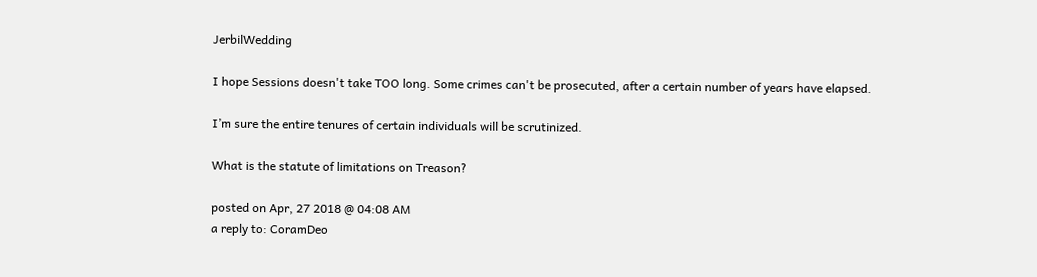JerbilWedding

I hope Sessions doesn't take TOO long. Some crimes can't be prosecuted, after a certain number of years have elapsed.

I’m sure the entire tenures of certain individuals will be scrutinized.

What is the statute of limitations on Treason?

posted on Apr, 27 2018 @ 04:08 AM
a reply to: CoramDeo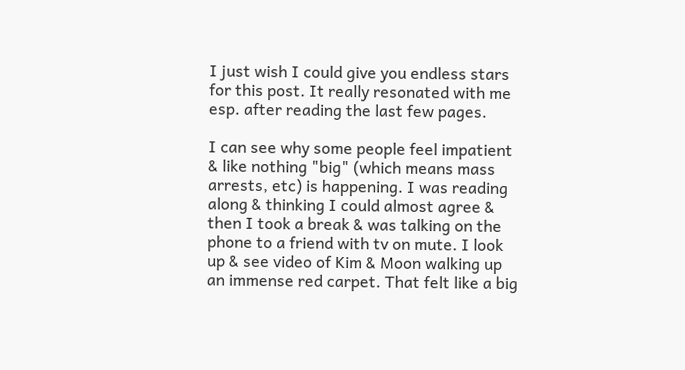I just wish I could give you endless stars for this post. It really resonated with me esp. after reading the last few pages.

I can see why some people feel impatient & like nothing "big" (which means mass arrests, etc) is happening. I was reading along & thinking I could almost agree & then I took a break & was talking on the phone to a friend with tv on mute. I look up & see video of Kim & Moon walking up an immense red carpet. That felt like a big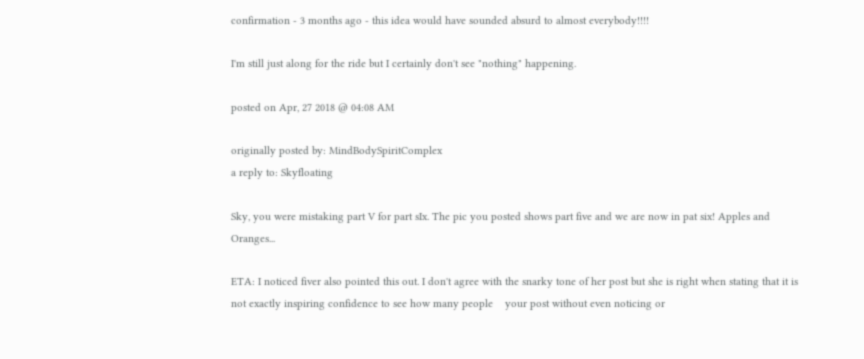confirmation - 3 months ago - this idea would have sounded absurd to almost everybody!!!!

I'm still just along for the ride but I certainly don't see "nothing" happening.

posted on Apr, 27 2018 @ 04:08 AM

originally posted by: MindBodySpiritComplex
a reply to: Skyfloating

Sky, you were mistaking part V for part sIx. The pic you posted shows part five and we are now in pat six! Apples and Oranges...

ETA: I noticed fiver also pointed this out. I don't agree with the snarky tone of her post but she is right when stating that it is not exactly inspiring confidence to see how many people    your post without even noticing or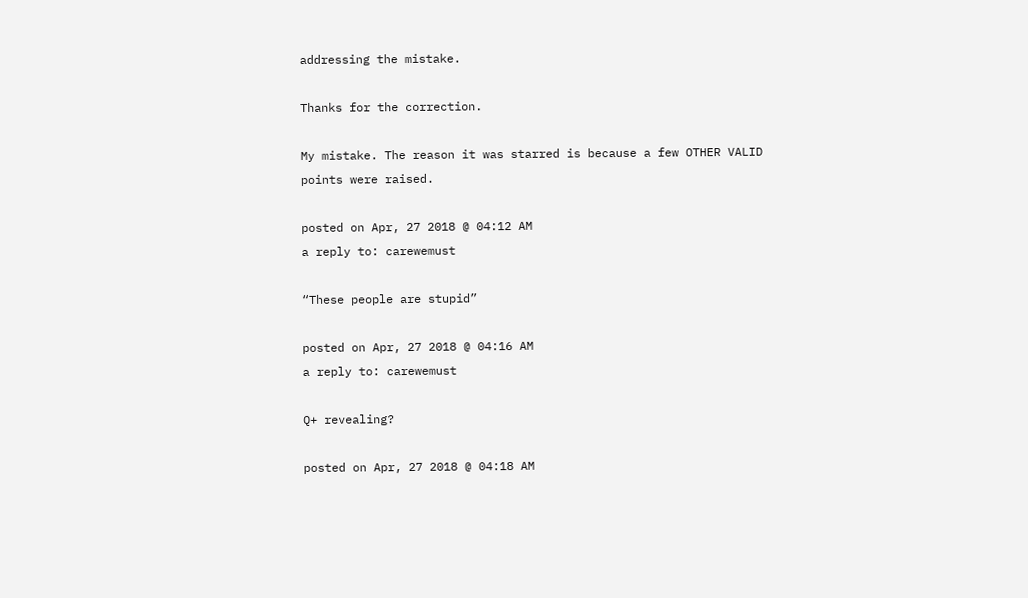addressing the mistake.

Thanks for the correction.

My mistake. The reason it was starred is because a few OTHER VALID points were raised.

posted on Apr, 27 2018 @ 04:12 AM
a reply to: carewemust

“These people are stupid”

posted on Apr, 27 2018 @ 04:16 AM
a reply to: carewemust

Q+ revealing?

posted on Apr, 27 2018 @ 04:18 AM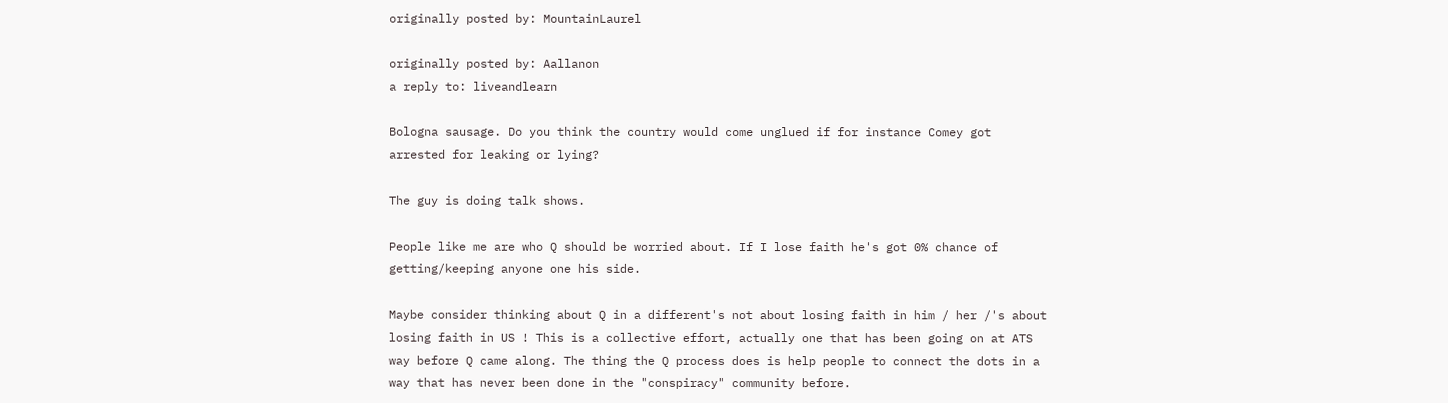originally posted by: MountainLaurel

originally posted by: Aallanon
a reply to: liveandlearn

Bologna sausage. Do you think the country would come unglued if for instance Comey got arrested for leaking or lying?

The guy is doing talk shows.

People like me are who Q should be worried about. If I lose faith he's got 0% chance of getting/keeping anyone one his side.

Maybe consider thinking about Q in a different's not about losing faith in him / her /'s about losing faith in US ! This is a collective effort, actually one that has been going on at ATS way before Q came along. The thing the Q process does is help people to connect the dots in a way that has never been done in the "conspiracy" community before.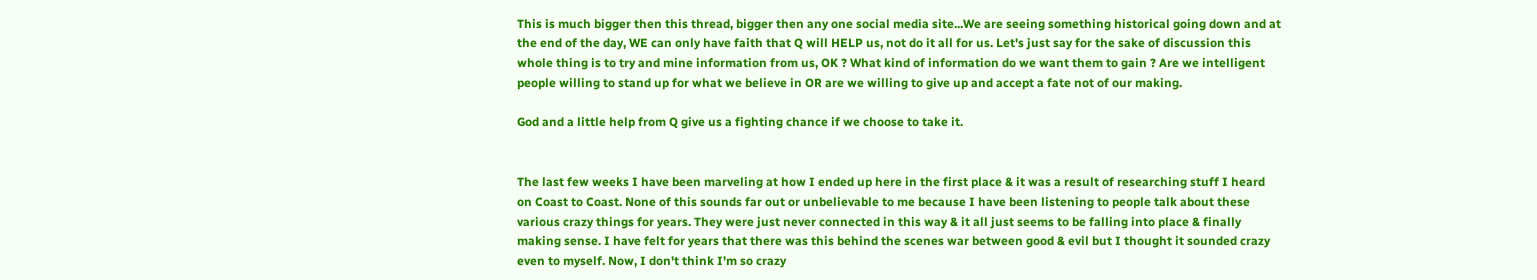This is much bigger then this thread, bigger then any one social media site...We are seeing something historical going down and at the end of the day, WE can only have faith that Q will HELP us, not do it all for us. Let's just say for the sake of discussion this whole thing is to try and mine information from us, OK ? What kind of information do we want them to gain ? Are we intelligent people willing to stand up for what we believe in OR are we willing to give up and accept a fate not of our making.

God and a little help from Q give us a fighting chance if we choose to take it.


The last few weeks I have been marveling at how I ended up here in the first place & it was a result of researching stuff I heard on Coast to Coast. None of this sounds far out or unbelievable to me because I have been listening to people talk about these various crazy things for years. They were just never connected in this way & it all just seems to be falling into place & finally making sense. I have felt for years that there was this behind the scenes war between good & evil but I thought it sounded crazy even to myself. Now, I don't think I'm so crazy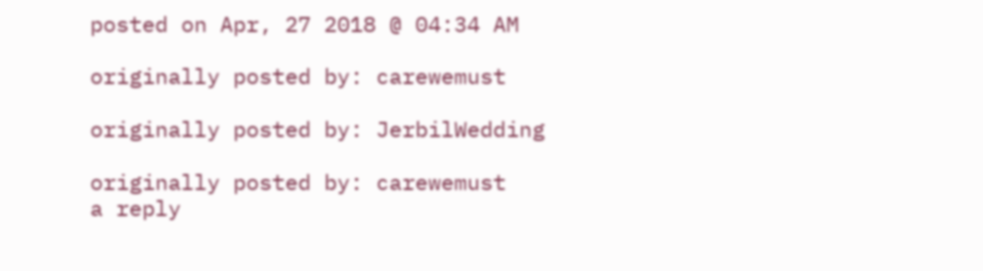posted on Apr, 27 2018 @ 04:34 AM

originally posted by: carewemust

originally posted by: JerbilWedding

originally posted by: carewemust
a reply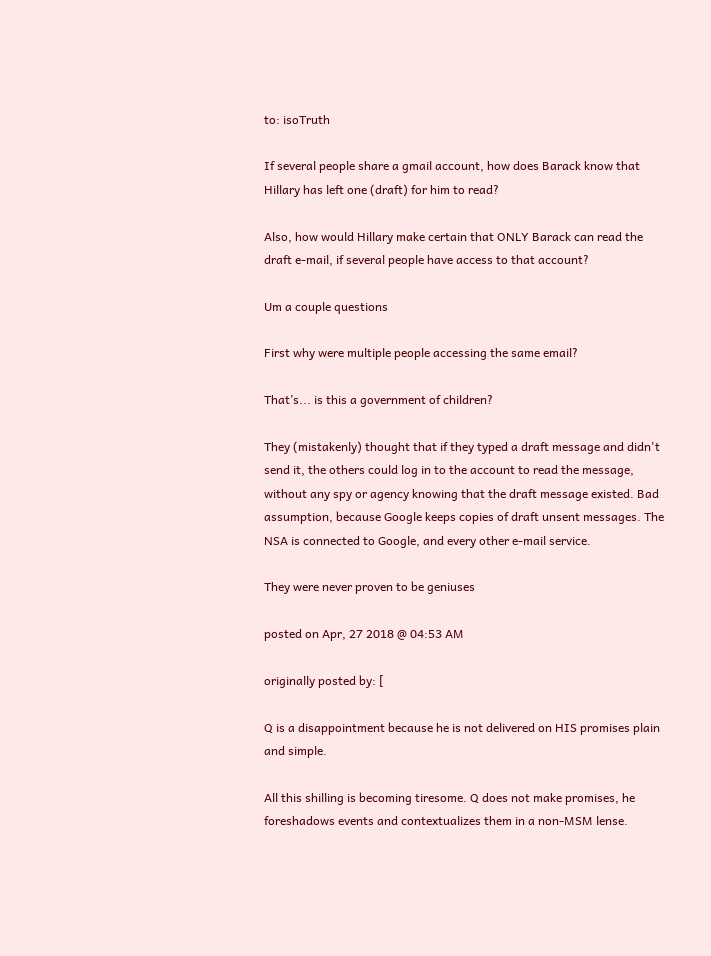to: isoTruth

If several people share a gmail account, how does Barack know that Hillary has left one (draft) for him to read?

Also, how would Hillary make certain that ONLY Barack can read the draft e-mail, if several people have access to that account?

Um a couple questions

First why were multiple people accessing the same email?

That’s... is this a government of children?

They (mistakenly) thought that if they typed a draft message and didn't send it, the others could log in to the account to read the message, without any spy or agency knowing that the draft message existed. Bad assumption, because Google keeps copies of draft unsent messages. The NSA is connected to Google, and every other e-mail service.

They were never proven to be geniuses

posted on Apr, 27 2018 @ 04:53 AM

originally posted by: [

Q is a disappointment because he is not delivered on HIS promises plain and simple.

All this shilling is becoming tiresome. Q does not make promises, he foreshadows events and contextualizes them in a non-MSM lense.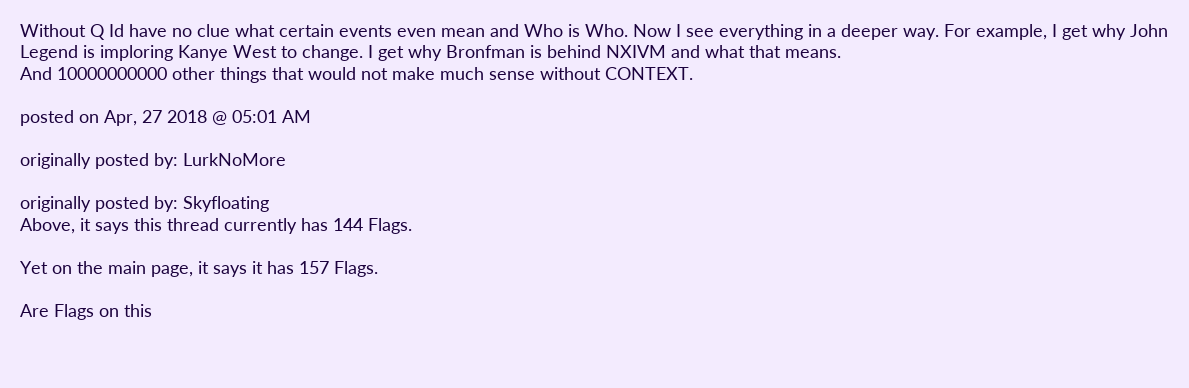Without Q Id have no clue what certain events even mean and Who is Who. Now I see everything in a deeper way. For example, I get why John Legend is imploring Kanye West to change. I get why Bronfman is behind NXIVM and what that means.
And 10000000000 other things that would not make much sense without CONTEXT.

posted on Apr, 27 2018 @ 05:01 AM

originally posted by: LurkNoMore

originally posted by: Skyfloating
Above, it says this thread currently has 144 Flags.

Yet on the main page, it says it has 157 Flags.

Are Flags on this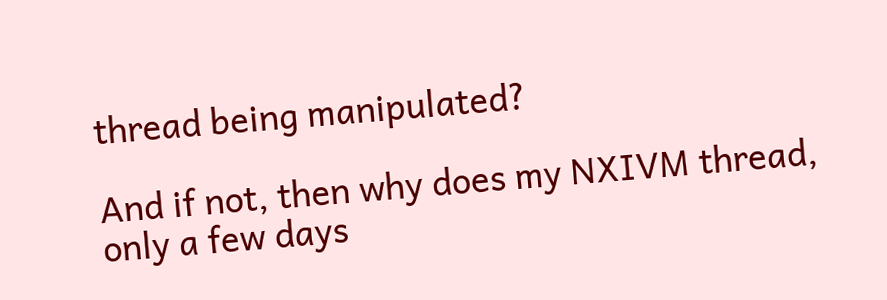thread being manipulated?

And if not, then why does my NXIVM thread, only a few days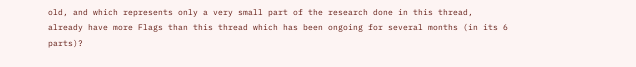old, and which represents only a very small part of the research done in this thread, already have more Flags than this thread which has been ongoing for several months (in its 6 parts)?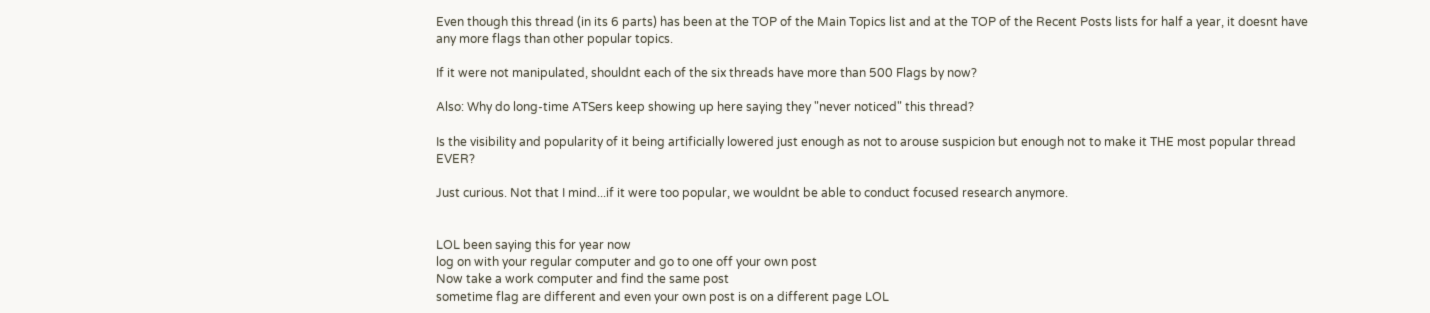Even though this thread (in its 6 parts) has been at the TOP of the Main Topics list and at the TOP of the Recent Posts lists for half a year, it doesnt have any more flags than other popular topics.

If it were not manipulated, shouldnt each of the six threads have more than 500 Flags by now?

Also: Why do long-time ATSers keep showing up here saying they "never noticed" this thread?

Is the visibility and popularity of it being artificially lowered just enough as not to arouse suspicion but enough not to make it THE most popular thread EVER?

Just curious. Not that I mind...if it were too popular, we wouldnt be able to conduct focused research anymore.


LOL been saying this for year now
log on with your regular computer and go to one off your own post
Now take a work computer and find the same post
sometime flag are different and even your own post is on a different page LOL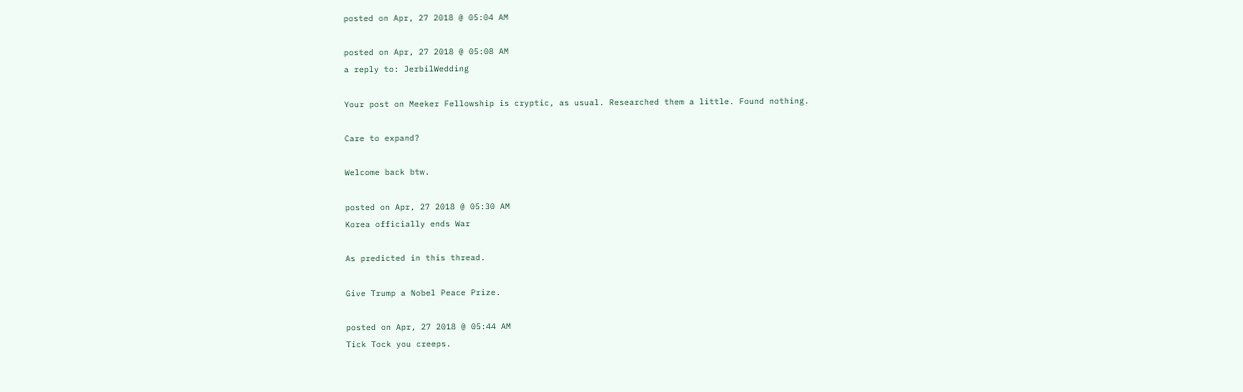posted on Apr, 27 2018 @ 05:04 AM

posted on Apr, 27 2018 @ 05:08 AM
a reply to: JerbilWedding

Your post on Meeker Fellowship is cryptic, as usual. Researched them a little. Found nothing.

Care to expand?

Welcome back btw.

posted on Apr, 27 2018 @ 05:30 AM
Korea officially ends War

As predicted in this thread.

Give Trump a Nobel Peace Prize.

posted on Apr, 27 2018 @ 05:44 AM
Tick Tock you creeps.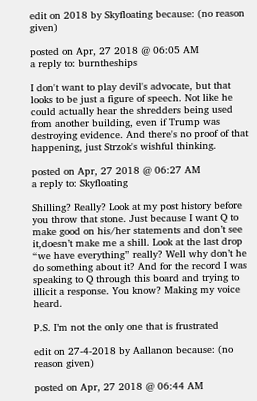edit on 2018 by Skyfloating because: (no reason given)

posted on Apr, 27 2018 @ 06:05 AM
a reply to: burntheships

I don't want to play devil's advocate, but that looks to be just a figure of speech. Not like he could actually hear the shredders being used from another building, even if Trump was destroying evidence. And there's no proof of that happening, just Strzok's wishful thinking.

posted on Apr, 27 2018 @ 06:27 AM
a reply to: Skyfloating

Shilling? Really? Look at my post history before you throw that stone. Just because I want Q to make good on his/her statements and don’t see it,doesn’t make me a shill. Look at the last drop “we have everything” really? Well why don’t he do something about it? And for the record I was speaking to Q through this board and trying to illicit a response. You know? Making my voice heard.

P.S. I’m not the only one that is frustrated

edit on 27-4-2018 by Aallanon because: (no reason given)

posted on Apr, 27 2018 @ 06:44 AM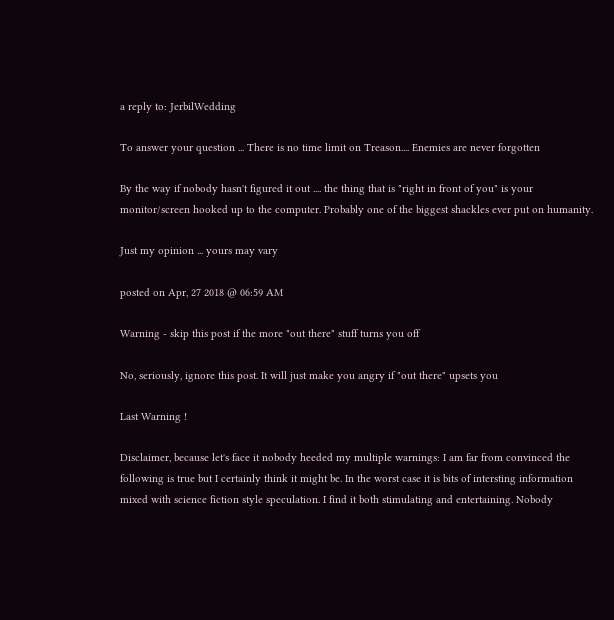a reply to: JerbilWedding

To answer your question ... There is no time limit on Treason.... Enemies are never forgotten

By the way if nobody hasn't figured it out .... the thing that is "right in front of you" is your monitor/screen hooked up to the computer. Probably one of the biggest shackles ever put on humanity.

Just my opinion ... yours may vary

posted on Apr, 27 2018 @ 06:59 AM

Warning - skip this post if the more "out there" stuff turns you off

No, seriously, ignore this post. It will just make you angry if "out there" upsets you

Last Warning !

Disclaimer, because let's face it nobody heeded my multiple warnings: I am far from convinced the following is true but I certainly think it might be. In the worst case it is bits of intersting information mixed with science fiction style speculation. I find it both stimulating and entertaining. Nobody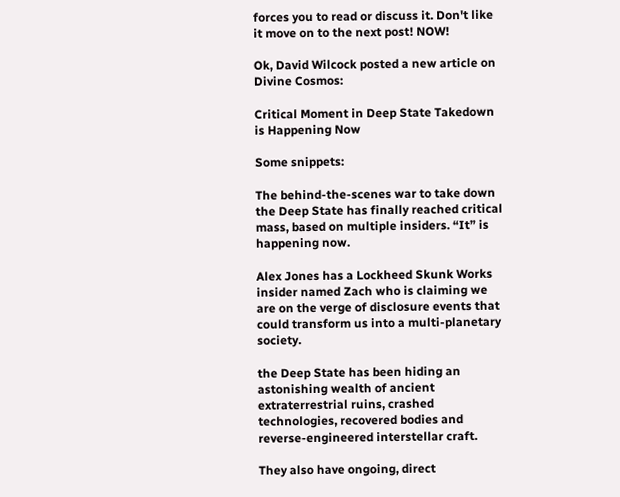forces you to read or discuss it. Don't like it move on to the next post! NOW!

Ok, David Wilcock posted a new article on Divine Cosmos:

Critical Moment in Deep State Takedown is Happening Now

Some snippets:

The behind-the-scenes war to take down the Deep State has finally reached critical mass, based on multiple insiders. “It” is happening now.

Alex Jones has a Lockheed Skunk Works insider named Zach who is claiming we are on the verge of disclosure events that could transform us into a multi-planetary society.

the Deep State has been hiding an astonishing wealth of ancient extraterrestrial ruins, crashed technologies, recovered bodies and reverse-engineered interstellar craft.

They also have ongoing, direct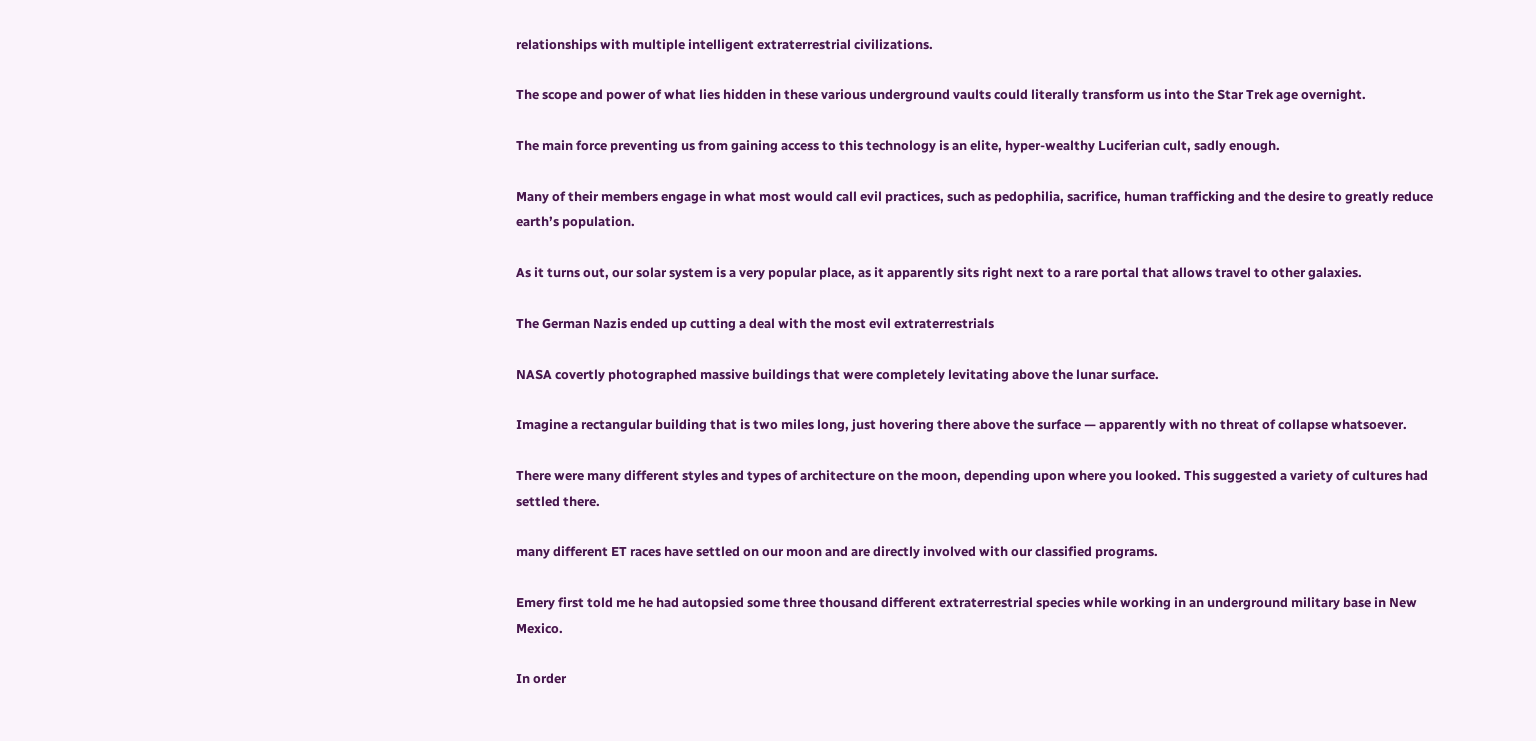relationships with multiple intelligent extraterrestrial civilizations.

The scope and power of what lies hidden in these various underground vaults could literally transform us into the Star Trek age overnight.

The main force preventing us from gaining access to this technology is an elite, hyper-wealthy Luciferian cult, sadly enough.

Many of their members engage in what most would call evil practices, such as pedophilia, sacrifice, human trafficking and the desire to greatly reduce earth’s population.

As it turns out, our solar system is a very popular place, as it apparently sits right next to a rare portal that allows travel to other galaxies.

The German Nazis ended up cutting a deal with the most evil extraterrestrials

NASA covertly photographed massive buildings that were completely levitating above the lunar surface.

Imagine a rectangular building that is two miles long, just hovering there above the surface — apparently with no threat of collapse whatsoever.

There were many different styles and types of architecture on the moon, depending upon where you looked. This suggested a variety of cultures had settled there.

many different ET races have settled on our moon and are directly involved with our classified programs.

Emery first told me he had autopsied some three thousand different extraterrestrial species while working in an underground military base in New Mexico.

In order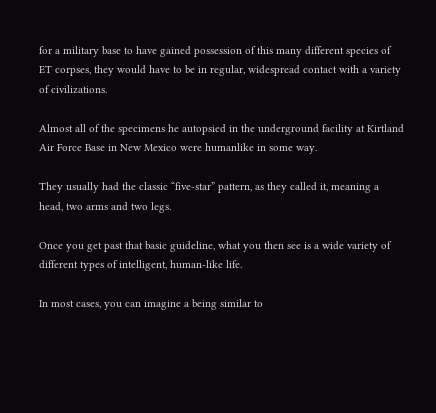for a military base to have gained possession of this many different species of ET corpses, they would have to be in regular, widespread contact with a variety of civilizations.

Almost all of the specimens he autopsied in the underground facility at Kirtland Air Force Base in New Mexico were humanlike in some way.

They usually had the classic “five-star” pattern, as they called it, meaning a head, two arms and two legs.

Once you get past that basic guideline, what you then see is a wide variety of different types of intelligent, human-like life.

In most cases, you can imagine a being similar to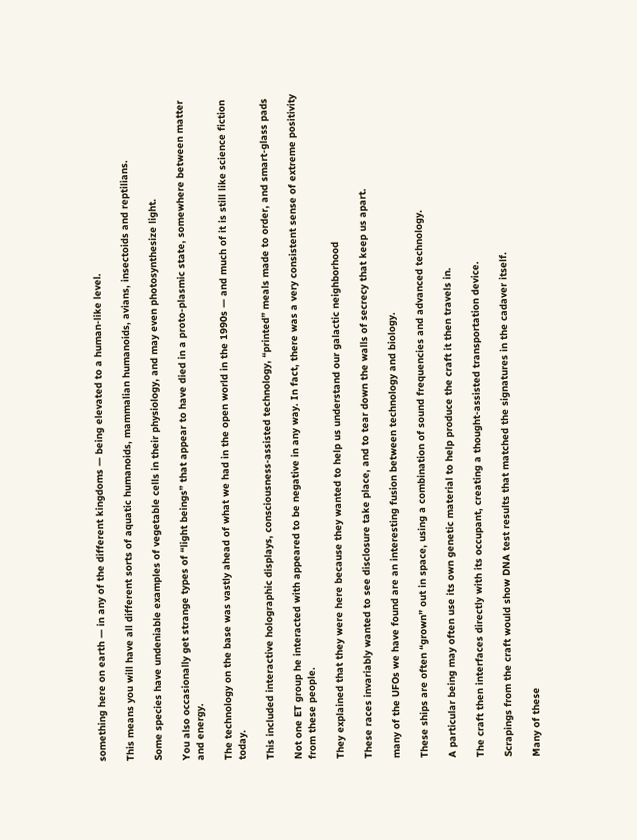something here on earth — in any of the different kingdoms — being elevated to a human-like level.

This means you will have all different sorts of aquatic humanoids, mammalian humanoids, avians, insectoids and reptilians.

Some species have undeniable examples of vegetable cells in their physiology, and may even photosynthesize light.

You also occasionally get strange types of “light beings” that appear to have died in a proto-plasmic state, somewhere between matter and energy.

The technology on the base was vastly ahead of what we had in the open world in the 1990s — and much of it is still like science fiction today.

This included interactive holographic displays, consciousness-assisted technology, “printed” meals made to order, and smart-glass pads

Not one ET group he interacted with appeared to be negative in any way. In fact, there was a very consistent sense of extreme positivity from these people.

They explained that they were here because they wanted to help us understand our galactic neighborhood

These races invariably wanted to see disclosure take place, and to tear down the walls of secrecy that keep us apart.

many of the UFOs we have found are an interesting fusion between technology and biology.

These ships are often “grown” out in space, using a combination of sound frequencies and advanced technology.

A particular being may often use its own genetic material to help produce the craft it then travels in.

The craft then interfaces directly with its occupant, creating a thought-assisted transportation device.

Scrapings from the craft would show DNA test results that matched the signatures in the cadaver itself.

Many of these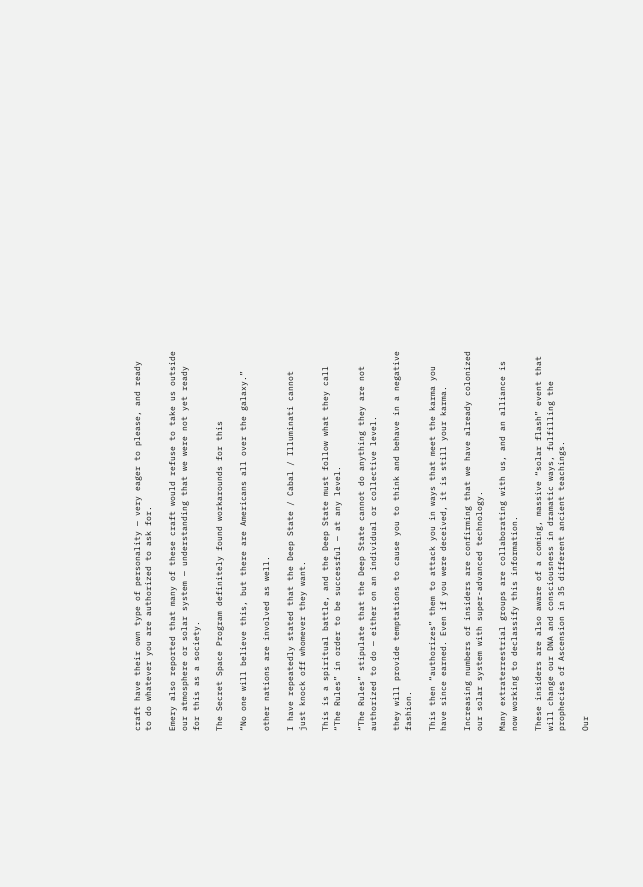craft have their own type of personality — very eager to please, and ready to do whatever you are authorized to ask for.

Emery also reported that many of these craft would refuse to take us outside our atmosphere or solar system — understanding that we were not yet ready for this as a society.

The Secret Space Program definitely found workarounds for this

“No one will believe this, but there are Americans all over the galaxy.”

other nations are involved as well.

I have repeatedly stated that the Deep State / Cabal / Illuminati cannot just knock off whomever they want.

This is a spiritual battle, and the Deep State must follow what they call “The Rules” in order to be successful — at any level.

“The Rules” stipulate that the Deep State cannot do anything they are not authorized to do — either on an individual or collective level.

they will provide temptations to cause you to think and behave in a negative fashion.

This then “authorizes” them to attack you in ways that meet the karma you have since earned. Even if you were deceived, it is still your karma.

Increasing numbers of insiders are confirming that we have already colonized our solar system with super-advanced technology.

Many extraterrestrial groups are collaborating with us, and an alliance is now working to declassify this information.

These insiders are also aware of a coming, massive “solar flash” event that will change our DNA and consciousness in dramatic ways, fulfilling the prophecies of Ascension in 35 different ancient teachings.

Our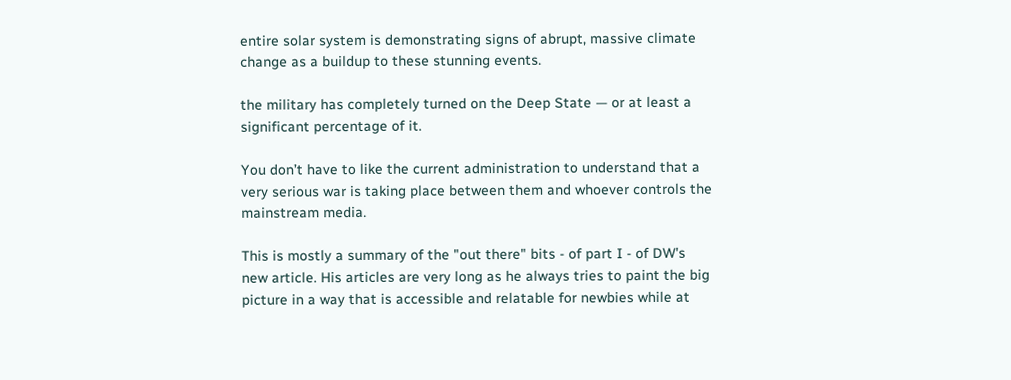entire solar system is demonstrating signs of abrupt, massive climate change as a buildup to these stunning events.

the military has completely turned on the Deep State — or at least a significant percentage of it.

You don’t have to like the current administration to understand that a very serious war is taking place between them and whoever controls the mainstream media.

This is mostly a summary of the "out there" bits - of part I - of DW's new article. His articles are very long as he always tries to paint the big picture in a way that is accessible and relatable for newbies while at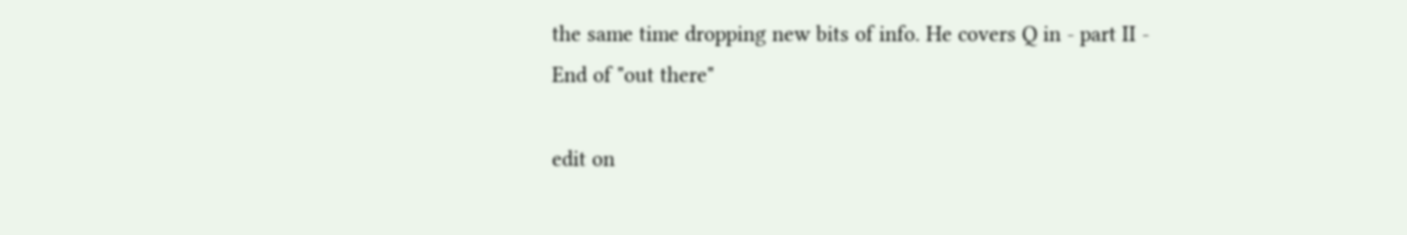the same time dropping new bits of info. He covers Q in - part II -
End of "out there"

edit on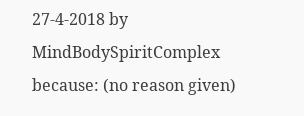27-4-2018 by MindBodySpiritComplex because: (no reason given)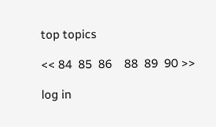top topics

<< 84  85  86    88  89  90 >>

log in